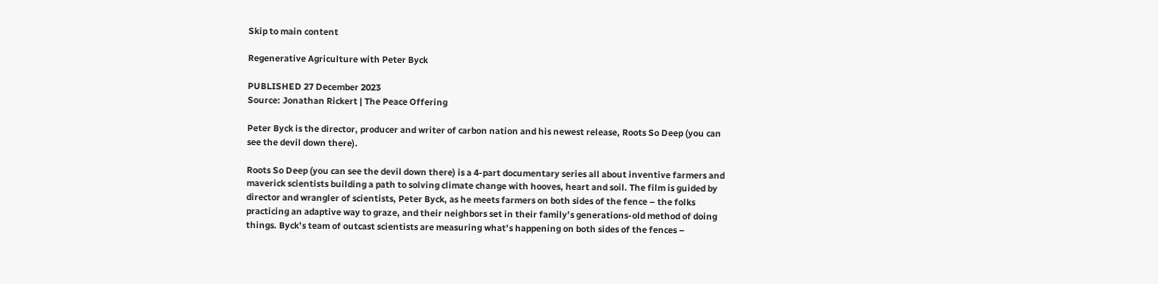Skip to main content

Regenerative Agriculture with Peter Byck

PUBLISHED 27 December 2023
Source: Jonathan Rickert | The Peace Offering

Peter Byck is the director, producer and writer of carbon nation and his newest release, Roots So Deep (you can see the devil down there).

Roots So Deep (you can see the devil down there) is a 4-part documentary series all about inventive farmers and maverick scientists building a path to solving climate change with hooves, heart and soil. The film is guided by director and wrangler of scientists, Peter Byck, as he meets farmers on both sides of the fence – the folks practicing an adaptive way to graze, and their neighbors set in their family’s generations-old method of doing things. Byck’s team of outcast scientists are measuring what’s happening on both sides of the fences –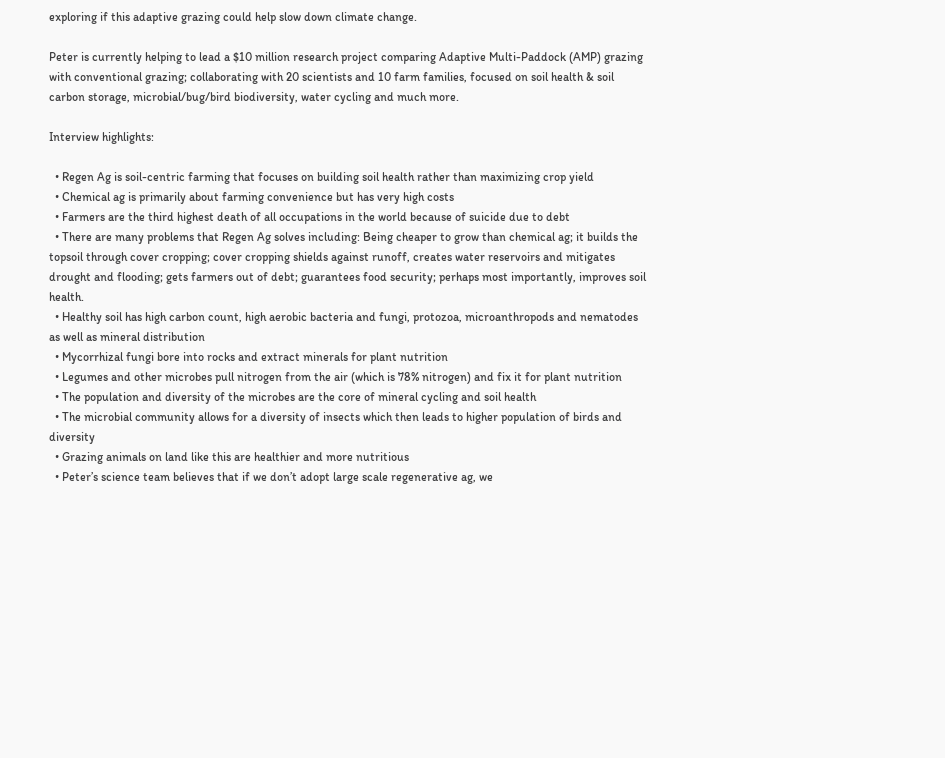exploring if this adaptive grazing could help slow down climate change.

Peter is currently helping to lead a $10 million research project comparing Adaptive Multi-Paddock (AMP) grazing with conventional grazing; collaborating with 20 scientists and 10 farm families, focused on soil health & soil carbon storage, microbial/bug/bird biodiversity, water cycling and much more.

Interview highlights:

  • Regen Ag is soil-centric farming that focuses on building soil health rather than maximizing crop yield
  • Chemical ag is primarily about farming convenience but has very high costs
  • Farmers are the third highest death of all occupations in the world because of suicide due to debt
  • There are many problems that Regen Ag solves including: Being cheaper to grow than chemical ag; it builds the topsoil through cover cropping; cover cropping shields against runoff, creates water reservoirs and mitigates drought and flooding; gets farmers out of debt; guarantees food security; perhaps most importantly, improves soil health.
  • Healthy soil has high carbon count, high aerobic bacteria and fungi, protozoa, microanthropods and nematodes as well as mineral distribution
  • Mycorrhizal fungi bore into rocks and extract minerals for plant nutrition
  • Legumes and other microbes pull nitrogen from the air (which is 78% nitrogen) and fix it for plant nutrition
  • The population and diversity of the microbes are the core of mineral cycling and soil health
  • The microbial community allows for a diversity of insects which then leads to higher population of birds and diversity
  • Grazing animals on land like this are healthier and more nutritious
  • Peter’s science team believes that if we don’t adopt large scale regenerative ag, we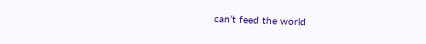can’t feed the world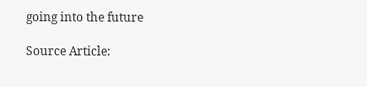going into the future

Source Article: